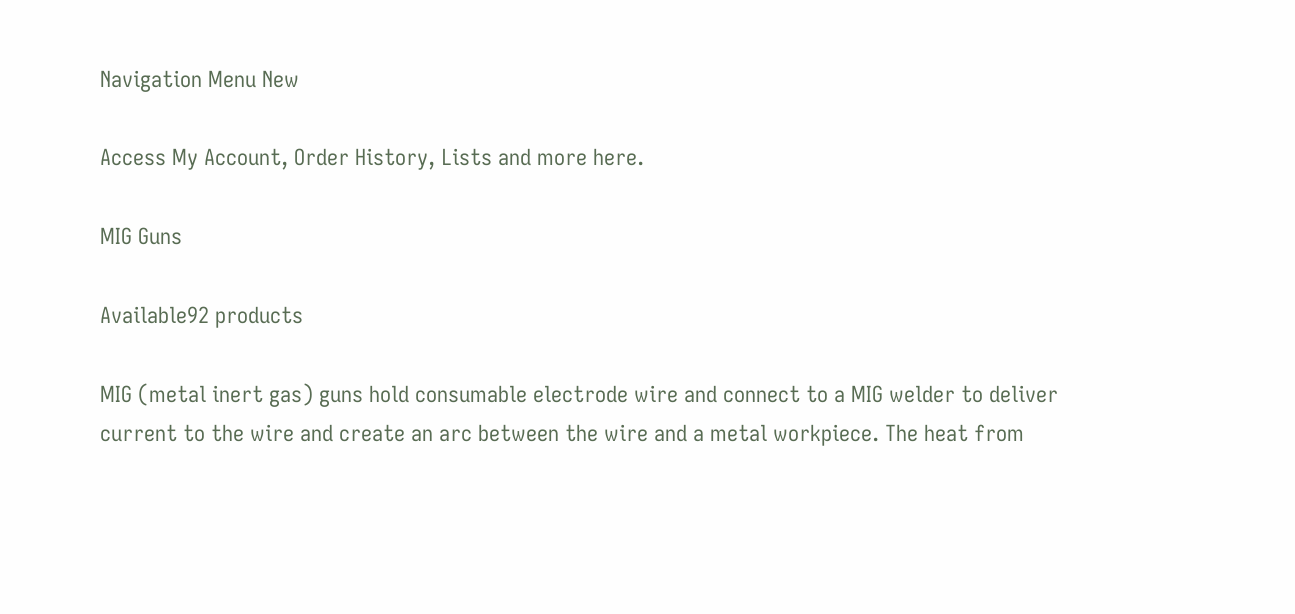Navigation Menu New

Access My Account, Order History, Lists and more here.

MIG Guns

Available92 products

MIG (metal inert gas) guns hold consumable electrode wire and connect to a MIG welder to deliver current to the wire and create an arc between the wire and a metal workpiece. The heat from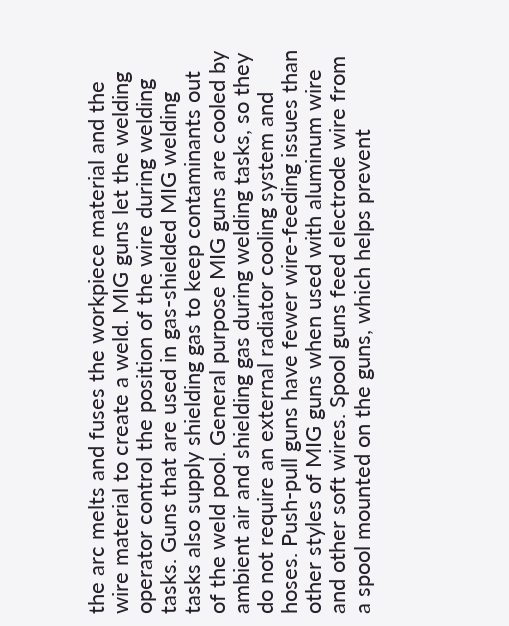the arc melts and fuses the workpiece material and the wire material to create a weld. MIG guns let the welding operator control the position of the wire during welding tasks. Guns that are used in gas-shielded MIG welding tasks also supply shielding gas to keep contaminants out of the weld pool. General purpose MIG guns are cooled by ambient air and shielding gas during welding tasks, so they do not require an external radiator cooling system and hoses. Push-pull guns have fewer wire-feeding issues than other styles of MIG guns when used with aluminum wire and other soft wires. Spool guns feed electrode wire from a spool mounted on the guns, which helps prevent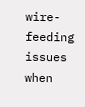wire-feeding issues when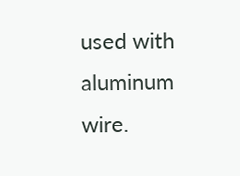used with aluminum wire.